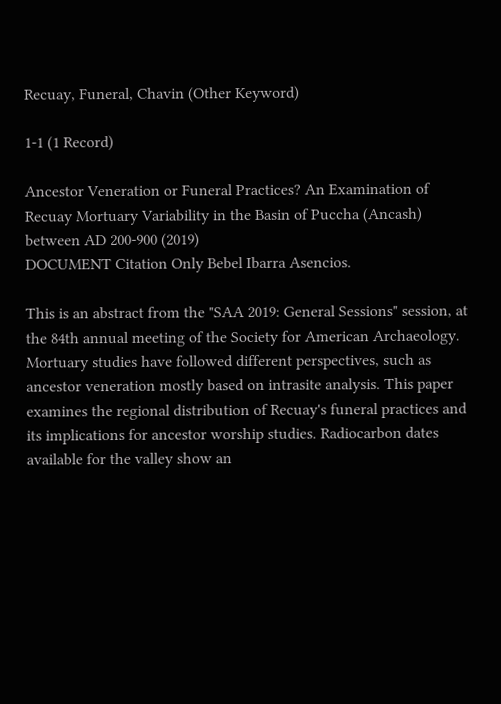Recuay, Funeral, Chavin (Other Keyword)

1-1 (1 Record)

Ancestor Veneration or Funeral Practices? An Examination of Recuay Mortuary Variability in the Basin of Puccha (Ancash) between AD 200-900 (2019)
DOCUMENT Citation Only Bebel Ibarra Asencios.

This is an abstract from the "SAA 2019: General Sessions" session, at the 84th annual meeting of the Society for American Archaeology. Mortuary studies have followed different perspectives, such as ancestor veneration mostly based on intrasite analysis. This paper examines the regional distribution of Recuay's funeral practices and its implications for ancestor worship studies. Radiocarbon dates available for the valley show an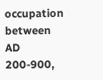occupation between AD 200-900,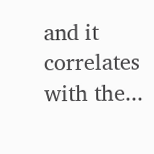and it correlates with the...